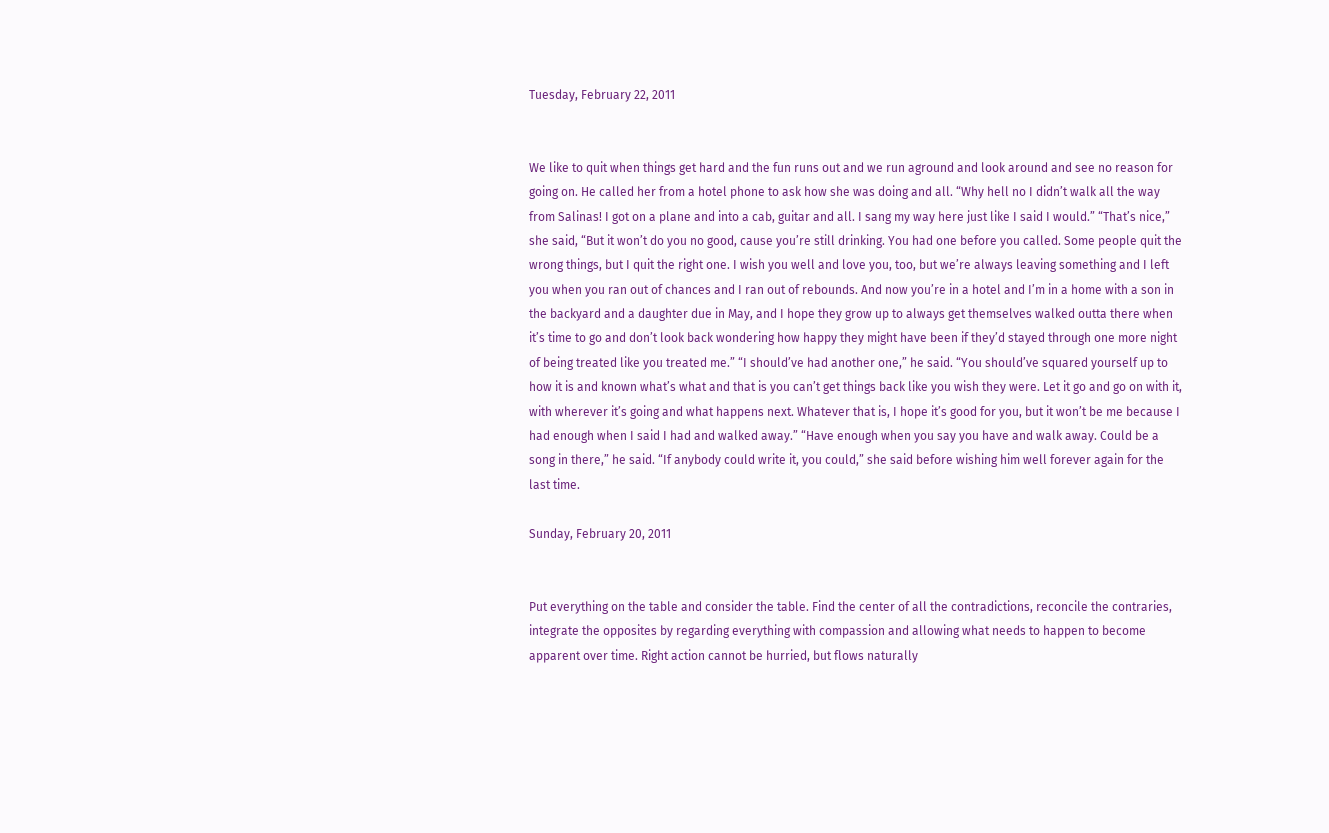Tuesday, February 22, 2011


We like to quit when things get hard and the fun runs out and we run aground and look around and see no reason for going on. He called her from a hotel phone to ask how she was doing and all. “Why hell no I didn’t walk all the way from Salinas! I got on a plane and into a cab, guitar and all. I sang my way here just like I said I would.” “That’s nice,” she said, “But it won’t do you no good, cause you’re still drinking. You had one before you called. Some people quit the wrong things, but I quit the right one. I wish you well and love you, too, but we’re always leaving something and I left you when you ran out of chances and I ran out of rebounds. And now you’re in a hotel and I’m in a home with a son in the backyard and a daughter due in May, and I hope they grow up to always get themselves walked outta there when it’s time to go and don’t look back wondering how happy they might have been if they’d stayed through one more night of being treated like you treated me.” “I should’ve had another one,” he said. “You should’ve squared yourself up to how it is and known what’s what and that is you can’t get things back like you wish they were. Let it go and go on with it, with wherever it’s going and what happens next. Whatever that is, I hope it’s good for you, but it won’t be me because I had enough when I said I had and walked away.” “Have enough when you say you have and walk away. Could be a song in there,” he said. “If anybody could write it, you could,” she said before wishing him well forever again for the last time.

Sunday, February 20, 2011


Put everything on the table and consider the table. Find the center of all the contradictions, reconcile the contraries, integrate the opposites by regarding everything with compassion and allowing what needs to happen to become apparent over time. Right action cannot be hurried, but flows naturally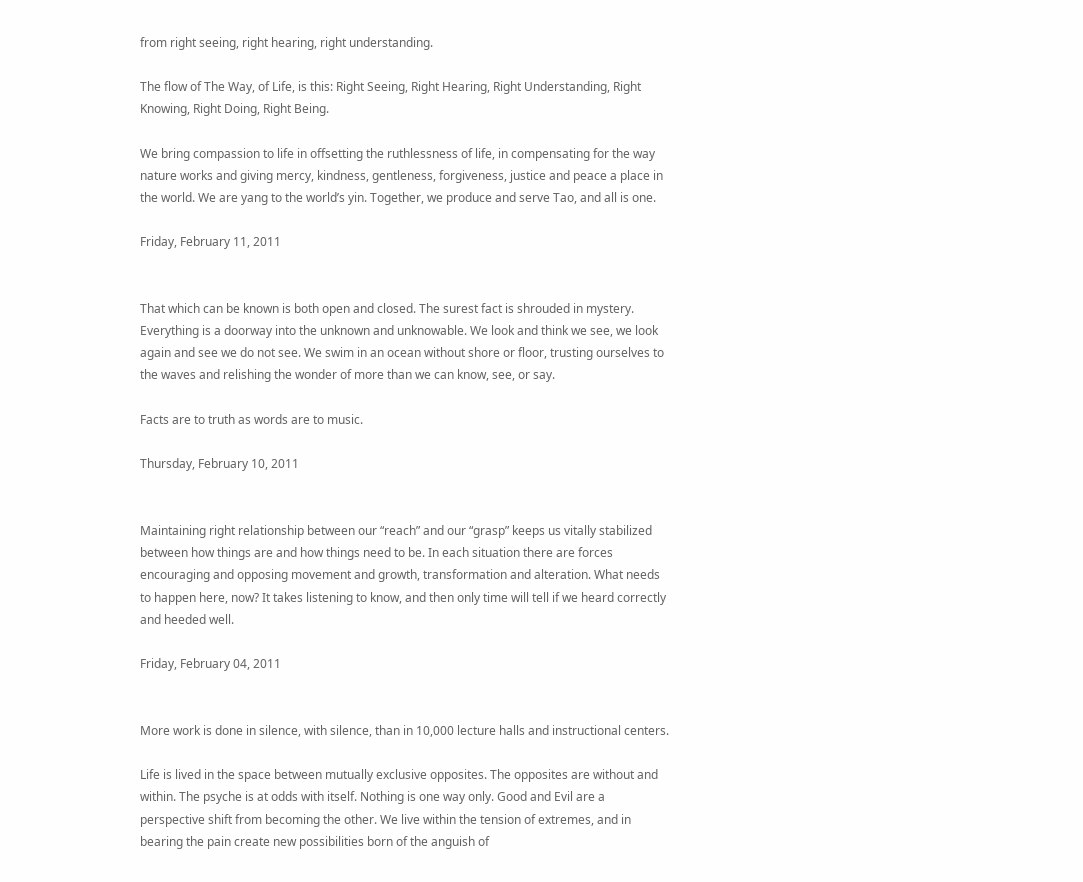from right seeing, right hearing, right understanding.

The flow of The Way, of Life, is this: Right Seeing, Right Hearing, Right Understanding, Right Knowing, Right Doing, Right Being.

We bring compassion to life in offsetting the ruthlessness of life, in compensating for the way nature works and giving mercy, kindness, gentleness, forgiveness, justice and peace a place in the world. We are yang to the world’s yin. Together, we produce and serve Tao, and all is one.

Friday, February 11, 2011


That which can be known is both open and closed. The surest fact is shrouded in mystery. Everything is a doorway into the unknown and unknowable. We look and think we see, we look again and see we do not see. We swim in an ocean without shore or floor, trusting ourselves to the waves and relishing the wonder of more than we can know, see, or say.

Facts are to truth as words are to music.

Thursday, February 10, 2011


Maintaining right relationship between our “reach” and our “grasp” keeps us vitally stabilized between how things are and how things need to be. In each situation there are forces encouraging and opposing movement and growth, transformation and alteration. What needs to happen here, now? It takes listening to know, and then only time will tell if we heard correctly and heeded well.

Friday, February 04, 2011


More work is done in silence, with silence, than in 10,000 lecture halls and instructional centers.

Life is lived in the space between mutually exclusive opposites. The opposites are without and within. The psyche is at odds with itself. Nothing is one way only. Good and Evil are a perspective shift from becoming the other. We live within the tension of extremes, and in bearing the pain create new possibilities born of the anguish of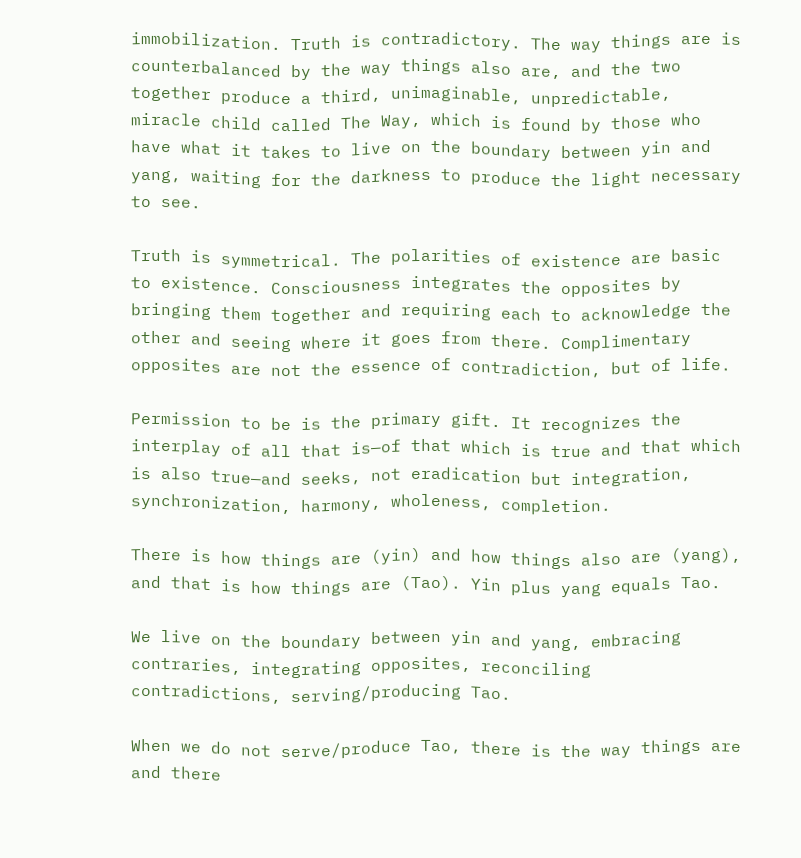immobilization. Truth is contradictory. The way things are is counterbalanced by the way things also are, and the two together produce a third, unimaginable, unpredictable, miracle child called The Way, which is found by those who have what it takes to live on the boundary between yin and yang, waiting for the darkness to produce the light necessary to see.

Truth is symmetrical. The polarities of existence are basic to existence. Consciousness integrates the opposites by bringing them together and requiring each to acknowledge the other and seeing where it goes from there. Complimentary opposites are not the essence of contradiction, but of life.

Permission to be is the primary gift. It recognizes the interplay of all that is—of that which is true and that which is also true—and seeks, not eradication but integration, synchronization, harmony, wholeness, completion.

There is how things are (yin) and how things also are (yang), and that is how things are (Tao). Yin plus yang equals Tao.

We live on the boundary between yin and yang, embracing contraries, integrating opposites, reconciling contradictions, serving/producing Tao.

When we do not serve/produce Tao, there is the way things are and there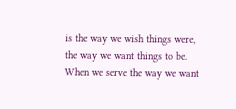is the way we wish things were, the way we want things to be. When we serve the way we want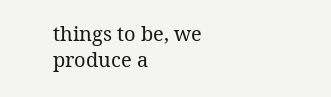things to be, we produce a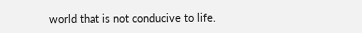world that is not conducive to life.